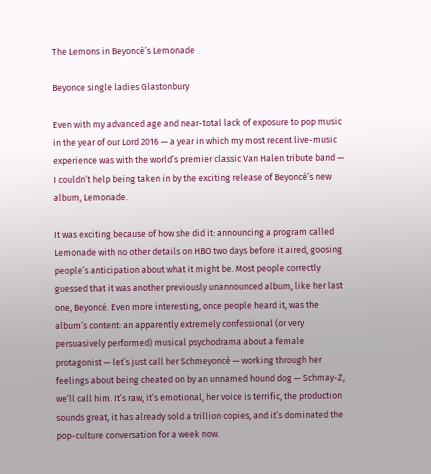The Lemons in Beyoncé’s Lemonade

Beyonce single ladies Glastonbury

Even with my advanced age and near-total lack of exposure to pop music in the year of our Lord 2016 — a year in which my most recent live-music experience was with the world’s premier classic Van Halen tribute band — I couldn’t help being taken in by the exciting release of Beyoncé’s new album, Lemonade.

It was exciting because of how she did it: announcing a program called Lemonade with no other details on HBO two days before it aired, goosing people’s anticipation about what it might be. Most people correctly guessed that it was another previously unannounced album, like her last one, Beyoncé. Even more interesting, once people heard it, was the album’s content: an apparently extremely confessional (or very persuasively performed) musical psychodrama about a female protagonist — let’s just call her Schmeyoncé — working through her feelings about being cheated on by an unnamed hound dog — Schmay-Z, we’ll call him. It’s raw, it’s emotional, her voice is terrific, the production sounds great, it has already sold a trillion copies, and it’s dominated the pop-culture conversation for a week now.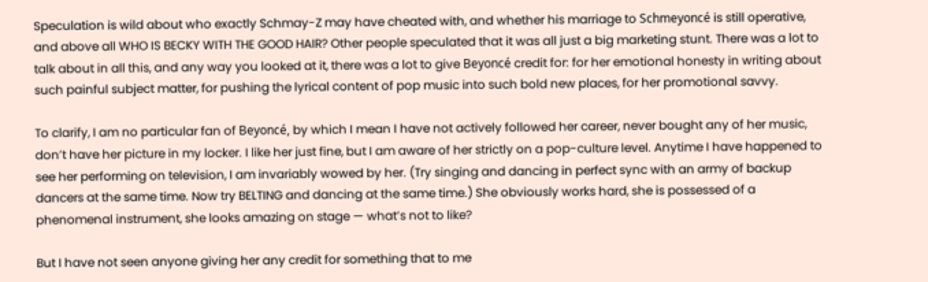Speculation is wild about who exactly Schmay-Z may have cheated with, and whether his marriage to Schmeyoncé is still operative, and above all WHO IS BECKY WITH THE GOOD HAIR? Other people speculated that it was all just a big marketing stunt. There was a lot to talk about in all this, and any way you looked at it, there was a lot to give Beyoncé credit for: for her emotional honesty in writing about such painful subject matter, for pushing the lyrical content of pop music into such bold new places, for her promotional savvy.

To clarify, I am no particular fan of Beyoncé, by which I mean I have not actively followed her career, never bought any of her music, don’t have her picture in my locker. I like her just fine, but I am aware of her strictly on a pop-culture level. Anytime I have happened to see her performing on television, I am invariably wowed by her. (Try singing and dancing in perfect sync with an army of backup dancers at the same time. Now try BELTING and dancing at the same time.) She obviously works hard, she is possessed of a phenomenal instrument, she looks amazing on stage — what’s not to like?

But I have not seen anyone giving her any credit for something that to me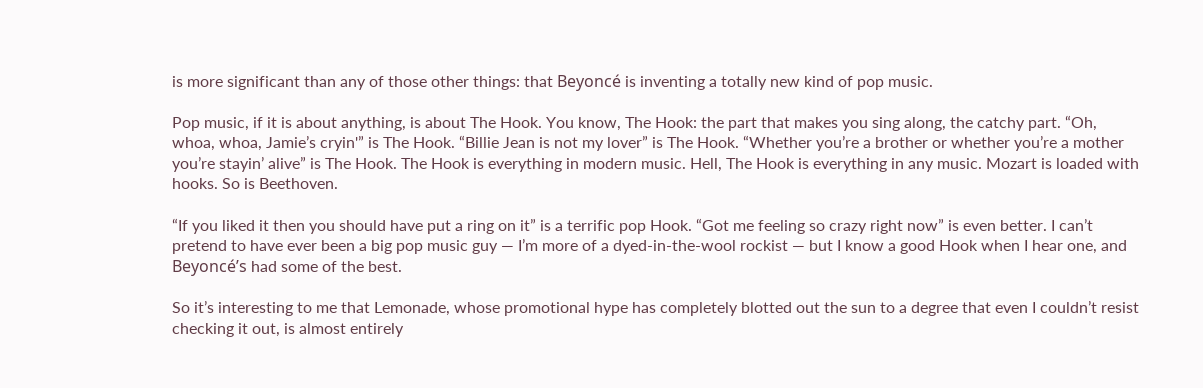is more significant than any of those other things: that Beyoncé is inventing a totally new kind of pop music.

Pop music, if it is about anything, is about The Hook. You know, The Hook: the part that makes you sing along, the catchy part. “Oh, whoa, whoa, Jamie’s cryin'” is The Hook. “Billie Jean is not my lover” is The Hook. “Whether you’re a brother or whether you’re a mother you’re stayin’ alive” is The Hook. The Hook is everything in modern music. Hell, The Hook is everything in any music. Mozart is loaded with hooks. So is Beethoven.

“If you liked it then you should have put a ring on it” is a terrific pop Hook. “Got me feeling so crazy right now” is even better. I can’t pretend to have ever been a big pop music guy — I’m more of a dyed-in-the-wool rockist — but I know a good Hook when I hear one, and Beyoncé’s had some of the best.

So it’s interesting to me that Lemonade, whose promotional hype has completely blotted out the sun to a degree that even I couldn’t resist checking it out, is almost entirely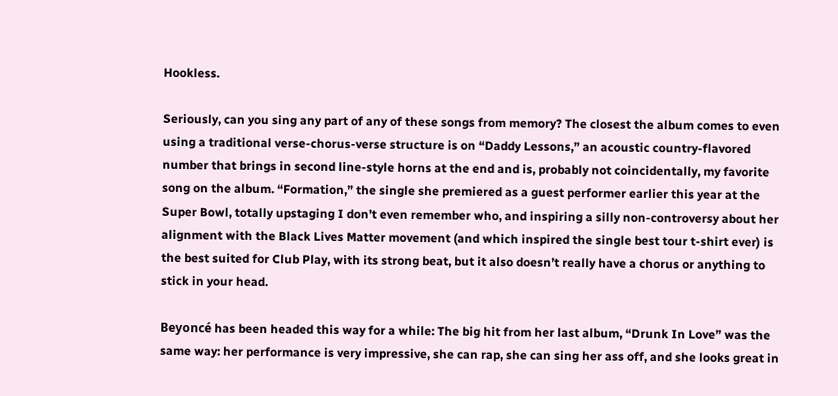Hookless.

Seriously, can you sing any part of any of these songs from memory? The closest the album comes to even using a traditional verse-chorus-verse structure is on “Daddy Lessons,” an acoustic country-flavored number that brings in second line-style horns at the end and is, probably not coincidentally, my favorite song on the album. “Formation,” the single she premiered as a guest performer earlier this year at the Super Bowl, totally upstaging I don’t even remember who, and inspiring a silly non-controversy about her alignment with the Black Lives Matter movement (and which inspired the single best tour t-shirt ever) is the best suited for Club Play, with its strong beat, but it also doesn’t really have a chorus or anything to stick in your head.

Beyoncé has been headed this way for a while: The big hit from her last album, “Drunk In Love” was the same way: her performance is very impressive, she can rap, she can sing her ass off, and she looks great in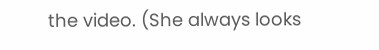the video. (She always looks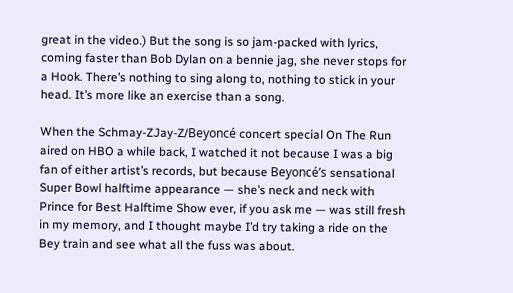great in the video.) But the song is so jam-packed with lyrics, coming faster than Bob Dylan on a bennie jag, she never stops for a Hook. There’s nothing to sing along to, nothing to stick in your head. It’s more like an exercise than a song.

When the Schmay-ZJay-Z/Beyoncé concert special On The Run aired on HBO a while back, I watched it not because I was a big fan of either artist’s records, but because Beyoncé’s sensational Super Bowl halftime appearance — she’s neck and neck with Prince for Best Halftime Show ever, if you ask me — was still fresh in my memory, and I thought maybe I’d try taking a ride on the Bey train and see what all the fuss was about.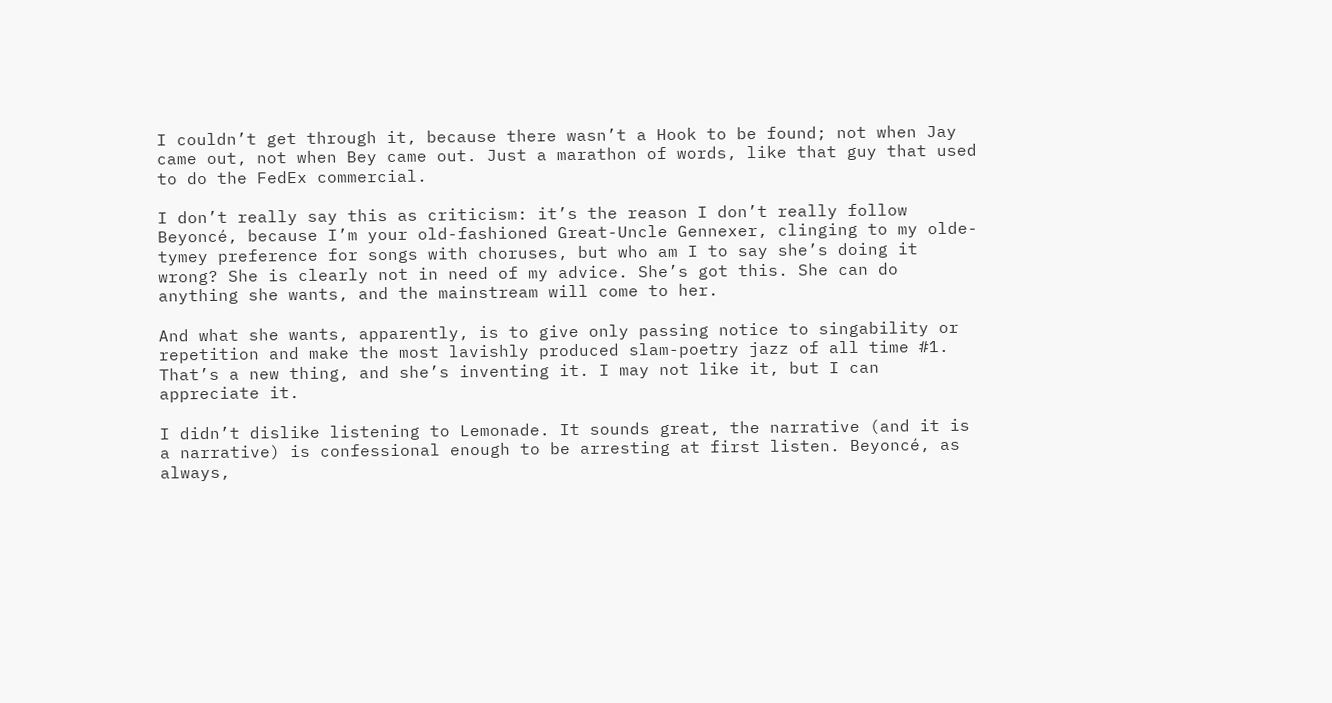I couldn’t get through it, because there wasn’t a Hook to be found; not when Jay came out, not when Bey came out. Just a marathon of words, like that guy that used to do the FedEx commercial.

I don’t really say this as criticism: it’s the reason I don’t really follow Beyoncé, because I’m your old-fashioned Great-Uncle Gennexer, clinging to my olde-tymey preference for songs with choruses, but who am I to say she’s doing it wrong? She is clearly not in need of my advice. She’s got this. She can do anything she wants, and the mainstream will come to her.

And what she wants, apparently, is to give only passing notice to singability or repetition and make the most lavishly produced slam-poetry jazz of all time #1. That’s a new thing, and she’s inventing it. I may not like it, but I can appreciate it.

I didn’t dislike listening to Lemonade. It sounds great, the narrative (and it is a narrative) is confessional enough to be arresting at first listen. Beyoncé, as always,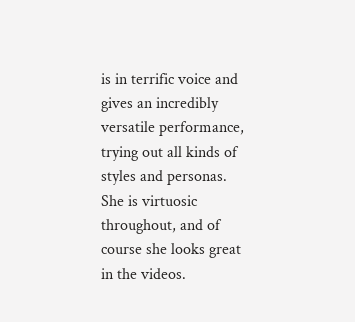is in terrific voice and gives an incredibly versatile performance, trying out all kinds of styles and personas. She is virtuosic throughout, and of course she looks great in the videos.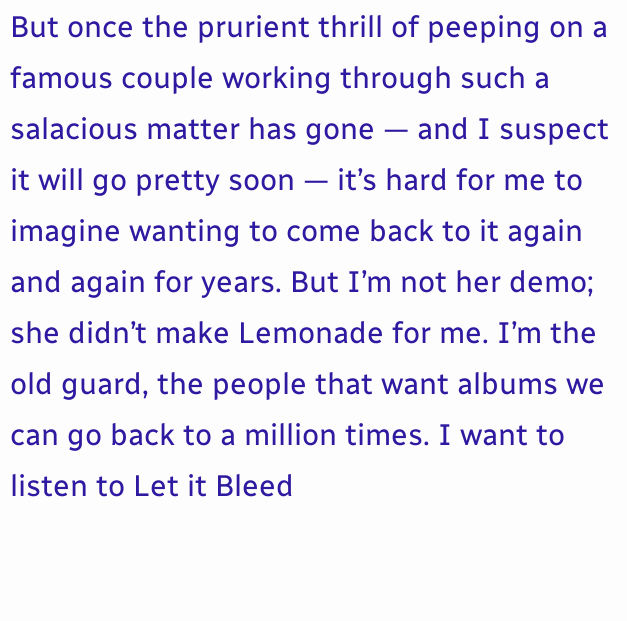But once the prurient thrill of peeping on a famous couple working through such a salacious matter has gone — and I suspect it will go pretty soon — it’s hard for me to imagine wanting to come back to it again and again for years. But I’m not her demo; she didn’t make Lemonade for me. I’m the old guard, the people that want albums we can go back to a million times. I want to listen to Let it Bleed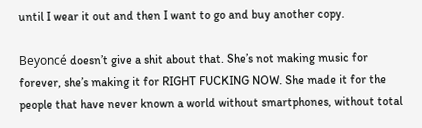until I wear it out and then I want to go and buy another copy.

Beyoncé doesn’t give a shit about that. She’s not making music for forever, she’s making it for RIGHT FUCKING NOW. She made it for the people that have never known a world without smartphones, without total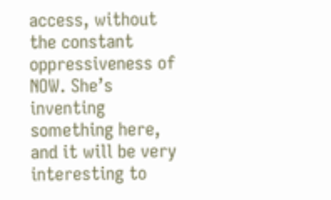access, without the constant oppressiveness of NOW. She’s inventing something here, and it will be very interesting to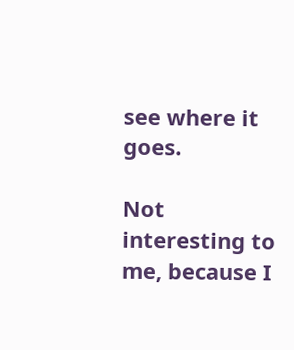see where it goes.

Not interesting to me, because I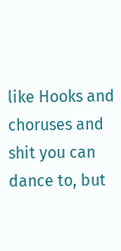like Hooks and choruses and shit you can dance to, but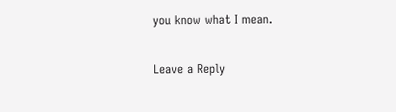you know what I mean.

Leave a Reply